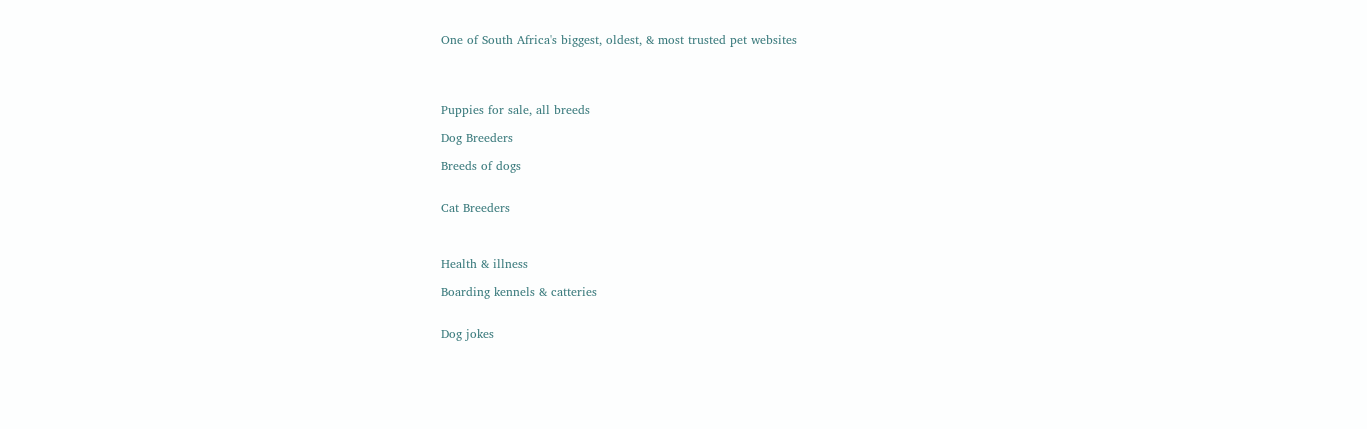One of South Africa's biggest, oldest, & most trusted pet websites




Puppies for sale, all breeds

Dog Breeders

Breeds of dogs


Cat Breeders



Health & illness

Boarding kennels & catteries


Dog jokes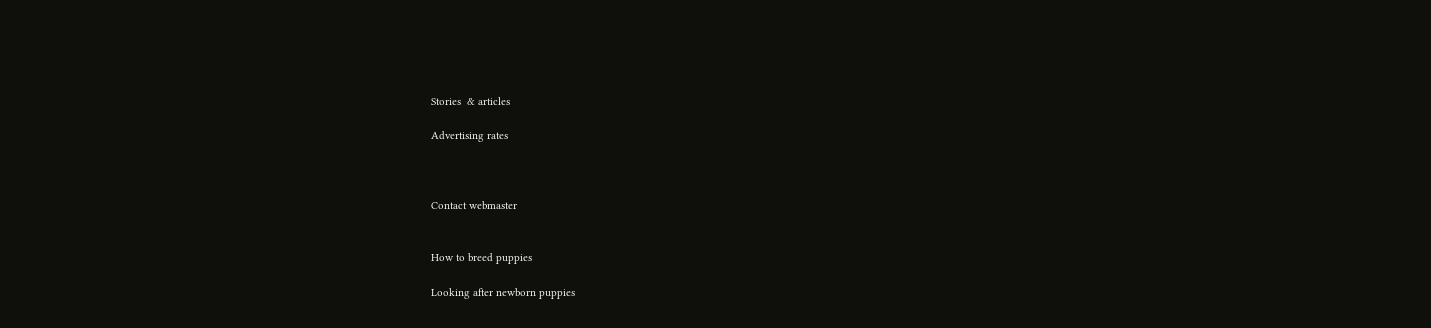Stories  & articles

Advertising rates



Contact webmaster


How to breed puppies

Looking after newborn puppies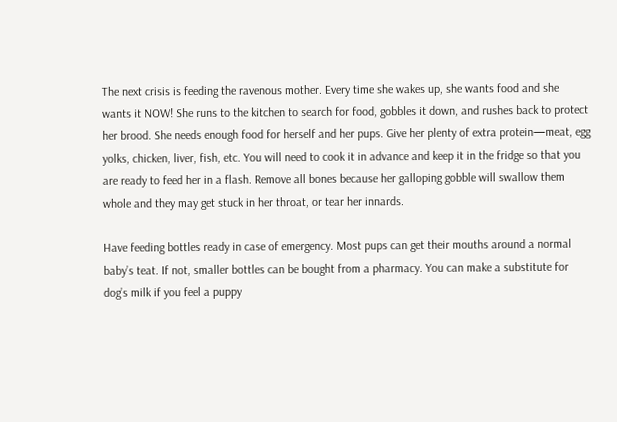The next crisis is feeding the ravenous mother. Every time she wakes up, she wants food and she wants it NOW! She runs to the kitchen to search for food, gobbles it down, and rushes back to protect her brood. She needs enough food for herself and her pups. Give her plenty of extra protein—meat, egg yolks, chicken, liver, fish, etc. You will need to cook it in advance and keep it in the fridge so that you are ready to feed her in a flash. Remove all bones because her galloping gobble will swallow them whole and they may get stuck in her throat, or tear her innards.

Have feeding bottles ready in case of emergency. Most pups can get their mouths around a normal baby’s teat. If not, smaller bottles can be bought from a pharmacy. You can make a substitute for dog’s milk if you feel a puppy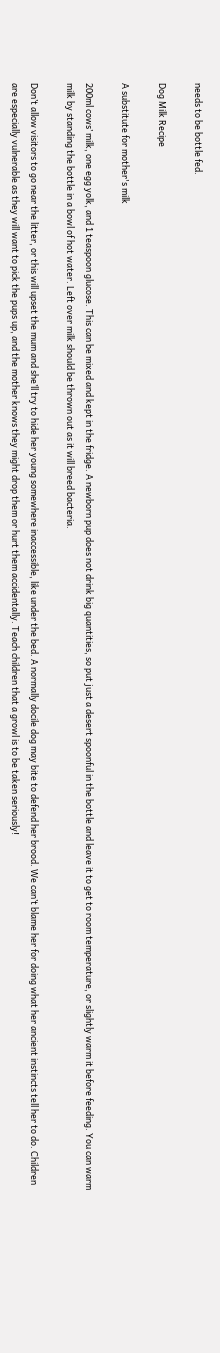needs to be bottle fed.

Dog Milk Recipe

A substitute for mother's milk

200ml cows’ milk, one egg yolk, and 1 teaspoon glucose. This can be mixed and kept in the fridge. A newborn pup does not drink big quantities, so put just a desert spoonful in the bottle and leave it to get to room temperature, or slightly warm it before feeding. You can warm milk by standing the bottle in a bowl of hot water. Left over milk should be thrown out as it will breed bacteria.

Don’t allow visitors to go near the litter, or this will upset the mum and she’ll try to hide her young somewhere inaccessible, like under the bed. A normally docile dog may bite to defend her brood. We can’t blame her for doing what her ancient instincts tell her to do. Children are especially vulnerable as they will want to pick the pups up, and the mother knows they might drop them or hurt them accidentally. Teach children that a growl is to be taken seriously!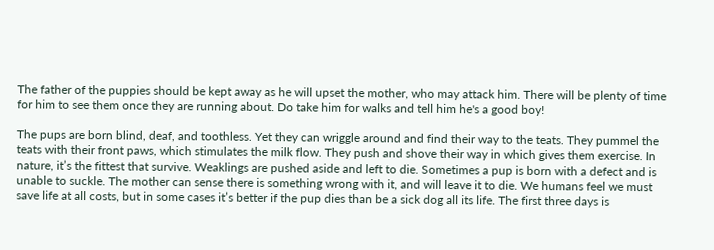The father of the puppies should be kept away as he will upset the mother, who may attack him. There will be plenty of time for him to see them once they are running about. Do take him for walks and tell him he's a good boy!

The pups are born blind, deaf, and toothless. Yet they can wriggle around and find their way to the teats. They pummel the teats with their front paws, which stimulates the milk flow. They push and shove their way in which gives them exercise. In nature, it’s the fittest that survive. Weaklings are pushed aside and left to die. Sometimes a pup is born with a defect and is unable to suckle. The mother can sense there is something wrong with it, and will leave it to die. We humans feel we must save life at all costs, but in some cases it’s better if the pup dies than be a sick dog all its life. The first three days is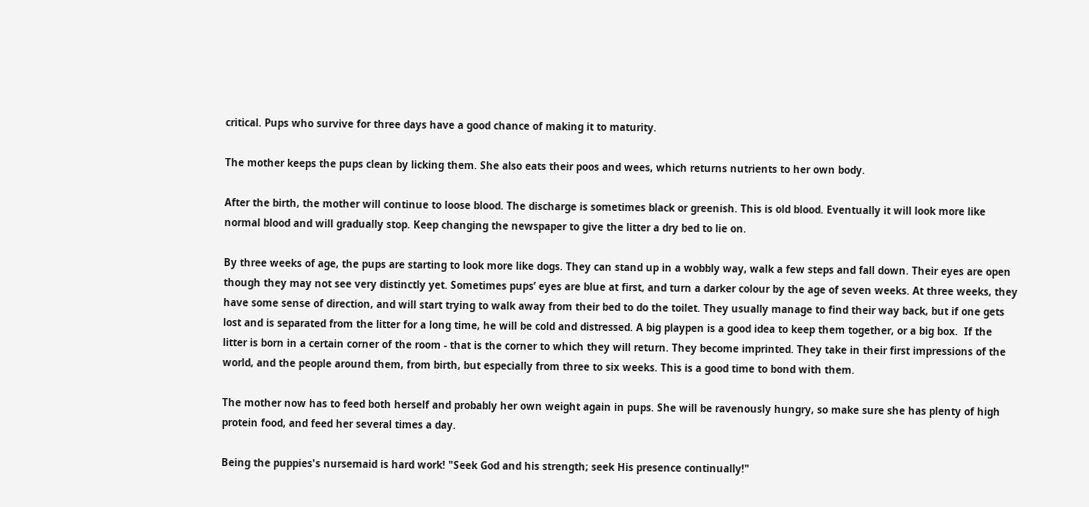critical. Pups who survive for three days have a good chance of making it to maturity.

The mother keeps the pups clean by licking them. She also eats their poos and wees, which returns nutrients to her own body.

After the birth, the mother will continue to loose blood. The discharge is sometimes black or greenish. This is old blood. Eventually it will look more like normal blood and will gradually stop. Keep changing the newspaper to give the litter a dry bed to lie on.

By three weeks of age, the pups are starting to look more like dogs. They can stand up in a wobbly way, walk a few steps and fall down. Their eyes are open though they may not see very distinctly yet. Sometimes pups’ eyes are blue at first, and turn a darker colour by the age of seven weeks. At three weeks, they have some sense of direction, and will start trying to walk away from their bed to do the toilet. They usually manage to find their way back, but if one gets lost and is separated from the litter for a long time, he will be cold and distressed. A big playpen is a good idea to keep them together, or a big box.  If the litter is born in a certain corner of the room - that is the corner to which they will return. They become imprinted. They take in their first impressions of the world, and the people around them, from birth, but especially from three to six weeks. This is a good time to bond with them.

The mother now has to feed both herself and probably her own weight again in pups. She will be ravenously hungry, so make sure she has plenty of high protein food, and feed her several times a day.

Being the puppies's nursemaid is hard work! "Seek God and his strength; seek His presence continually!"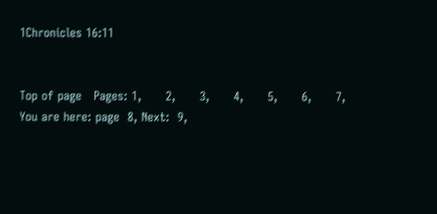1Chronicles 16:11


Top of page   Pages: 1,      2,      3,      4,      5,      6,      7,    You are here: page  8, Next:  9,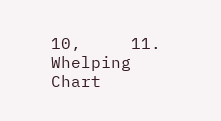10,     11.    Whelping Chart